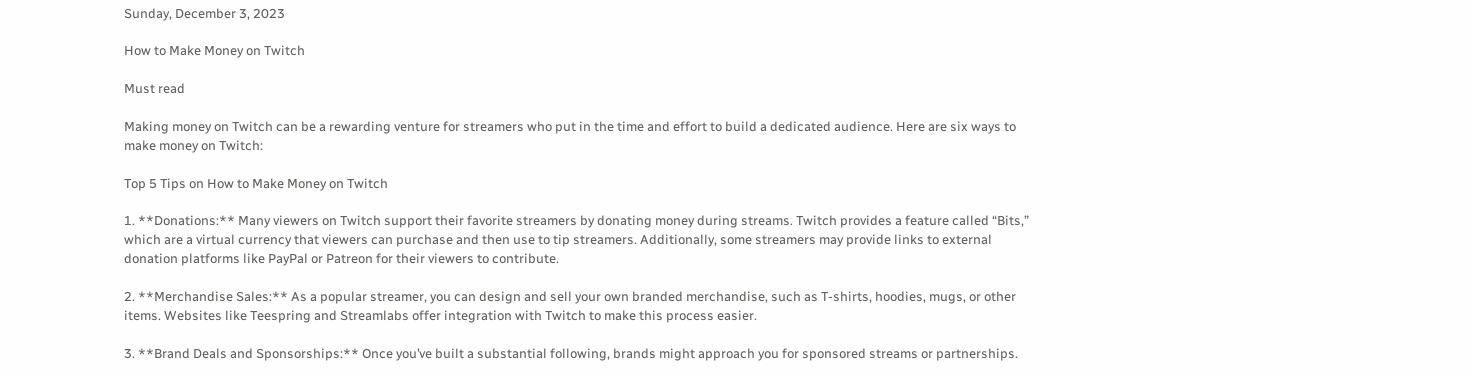Sunday, December 3, 2023

How to Make Money on Twitch

Must read

Making money on Twitch can be a rewarding venture for streamers who put in the time and effort to build a dedicated audience. Here are six ways to make money on Twitch:

Top 5 Tips on How to Make Money on Twitch

1. **Donations:** Many viewers on Twitch support their favorite streamers by donating money during streams. Twitch provides a feature called “Bits,” which are a virtual currency that viewers can purchase and then use to tip streamers. Additionally, some streamers may provide links to external donation platforms like PayPal or Patreon for their viewers to contribute.

2. **Merchandise Sales:** As a popular streamer, you can design and sell your own branded merchandise, such as T-shirts, hoodies, mugs, or other items. Websites like Teespring and Streamlabs offer integration with Twitch to make this process easier.

3. **Brand Deals and Sponsorships:** Once you’ve built a substantial following, brands might approach you for sponsored streams or partnerships.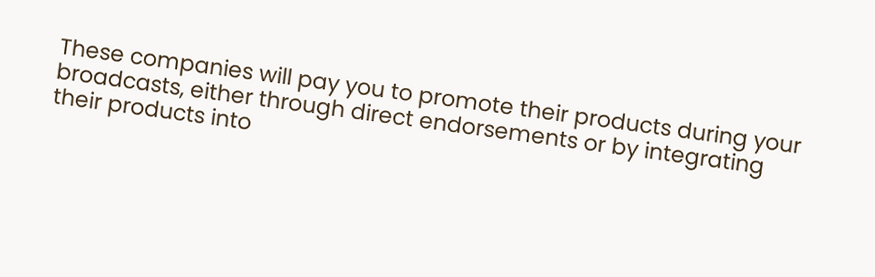These companies will pay you to promote their products during your broadcasts, either through direct endorsements or by integrating their products into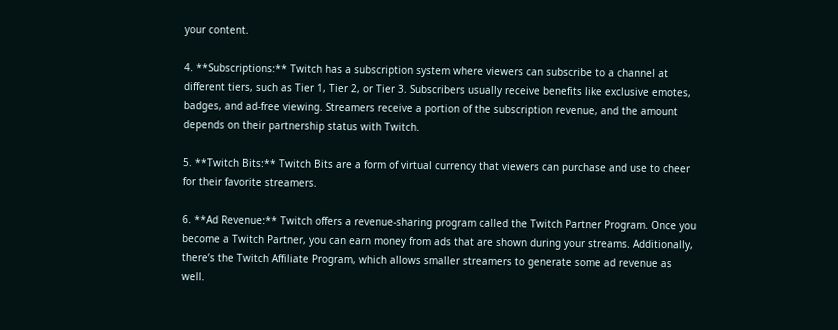your content.

4. **Subscriptions:** Twitch has a subscription system where viewers can subscribe to a channel at different tiers, such as Tier 1, Tier 2, or Tier 3. Subscribers usually receive benefits like exclusive emotes, badges, and ad-free viewing. Streamers receive a portion of the subscription revenue, and the amount depends on their partnership status with Twitch.

5. **Twitch Bits:** Twitch Bits are a form of virtual currency that viewers can purchase and use to cheer for their favorite streamers.

6. **Ad Revenue:** Twitch offers a revenue-sharing program called the Twitch Partner Program. Once you become a Twitch Partner, you can earn money from ads that are shown during your streams. Additionally, there’s the Twitch Affiliate Program, which allows smaller streamers to generate some ad revenue as well.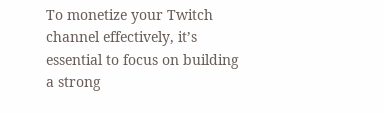To monetize your Twitch channel effectively, it’s essential to focus on building a strong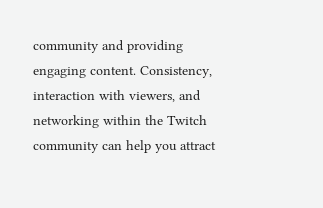community and providing engaging content. Consistency, interaction with viewers, and networking within the Twitch community can help you attract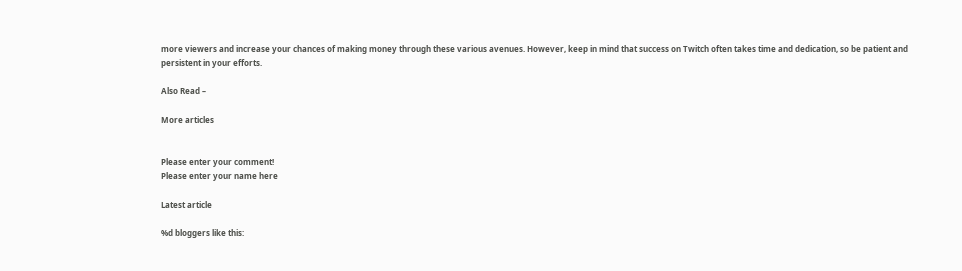more viewers and increase your chances of making money through these various avenues. However, keep in mind that success on Twitch often takes time and dedication, so be patient and persistent in your efforts.

Also Read –

More articles


Please enter your comment!
Please enter your name here

Latest article

%d bloggers like this: